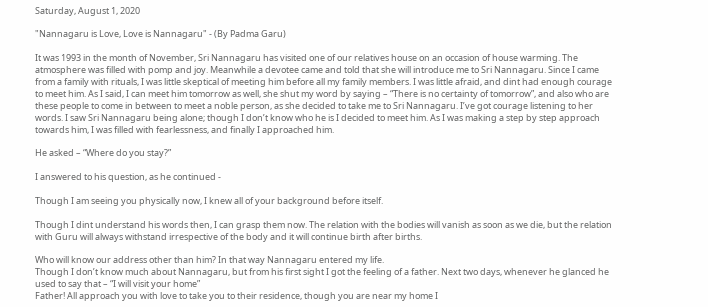Saturday, August 1, 2020

"Nannagaru is Love, Love is Nannagaru" - (By Padma Garu)

It was 1993 in the month of November, Sri Nannagaru has visited one of our relatives house on an occasion of house warming. The atmosphere was filled with pomp and joy. Meanwhile a devotee came and told that she will introduce me to Sri Nannagaru. Since I came from a family with rituals, I was little skeptical of meeting him before all my family members. I was little afraid, and dint had enough courage to meet him. As I said, I can meet him tomorrow as well, she shut my word by saying – “There is no certainty of tomorrow”, and also who are these people to come in between to meet a noble person, as she decided to take me to Sri Nannagaru. I’ve got courage listening to her words. I saw Sri Nannagaru being alone; though I don’t know who he is I decided to meet him. As I was making a step by step approach towards him, I was filled with fearlessness, and finally I approached him.

He asked – “Where do you stay?”

I answered to his question, as he continued -

Though I am seeing you physically now, I knew all of your background before itself.

Though I dint understand his words then, I can grasp them now. The relation with the bodies will vanish as soon as we die, but the relation with Guru will always withstand irrespective of the body and it will continue birth after births.

Who will know our address other than him? In that way Nannagaru entered my life.
Though I don’t know much about Nannagaru, but from his first sight I got the feeling of a father. Next two days, whenever he glanced he used to say that – “I will visit your home”
Father! All approach you with love to take you to their residence, though you are near my home I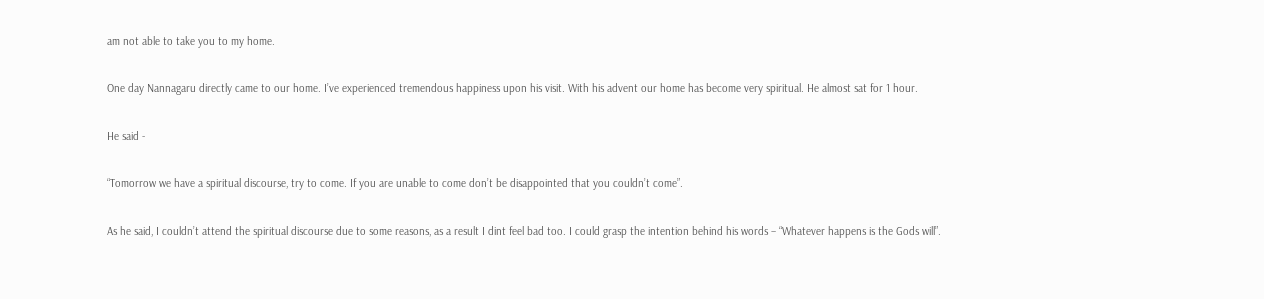am not able to take you to my home.

One day Nannagaru directly came to our home. I’ve experienced tremendous happiness upon his visit. With his advent our home has become very spiritual. He almost sat for 1 hour.

He said -

“Tomorrow we have a spiritual discourse, try to come. If you are unable to come don’t be disappointed that you couldn’t come”.

As he said, I couldn’t attend the spiritual discourse due to some reasons, as a result I dint feel bad too. I could grasp the intention behind his words – “Whatever happens is the Gods will”.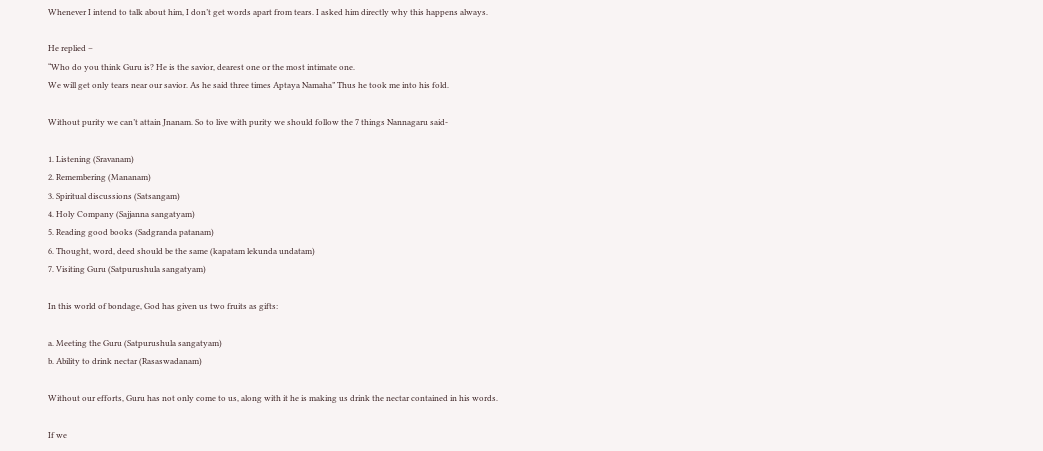Whenever I intend to talk about him, I don’t get words apart from tears. I asked him directly why this happens always.

He replied –
“Who do you think Guru is? He is the savior, dearest one or the most intimate one.
We will get only tears near our savior. As he said three times Aptaya Namaha” Thus he took me into his fold.

Without purity we can’t attain Jnanam. So to live with purity we should follow the 7 things Nannagaru said-

1. Listening (Sravanam)
2. Remembering (Mananam)
3. Spiritual discussions (Satsangam)
4. Holy Company (Sajjanna sangatyam)
5. Reading good books (Sadgranda patanam)
6. Thought, word, deed should be the same (kapatam lekunda undatam)
7. Visiting Guru (Satpurushula sangatyam)

In this world of bondage, God has given us two fruits as gifts:

a. Meeting the Guru (Satpurushula sangatyam)
b. Ability to drink nectar (Rasaswadanam)

Without our efforts, Guru has not only come to us, along with it he is making us drink the nectar contained in his words.

If we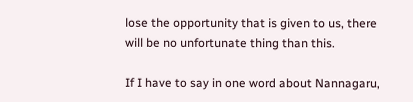lose the opportunity that is given to us, there will be no unfortunate thing than this.

If I have to say in one word about Nannagaru,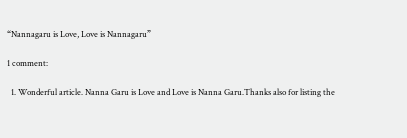“Nannagaru is Love, Love is Nannagaru”

1 comment:

  1. Wonderful article. Nanna Garu is Love and Love is Nanna Garu.Thanks also for listing the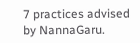7 practices advised by NannaGaru.